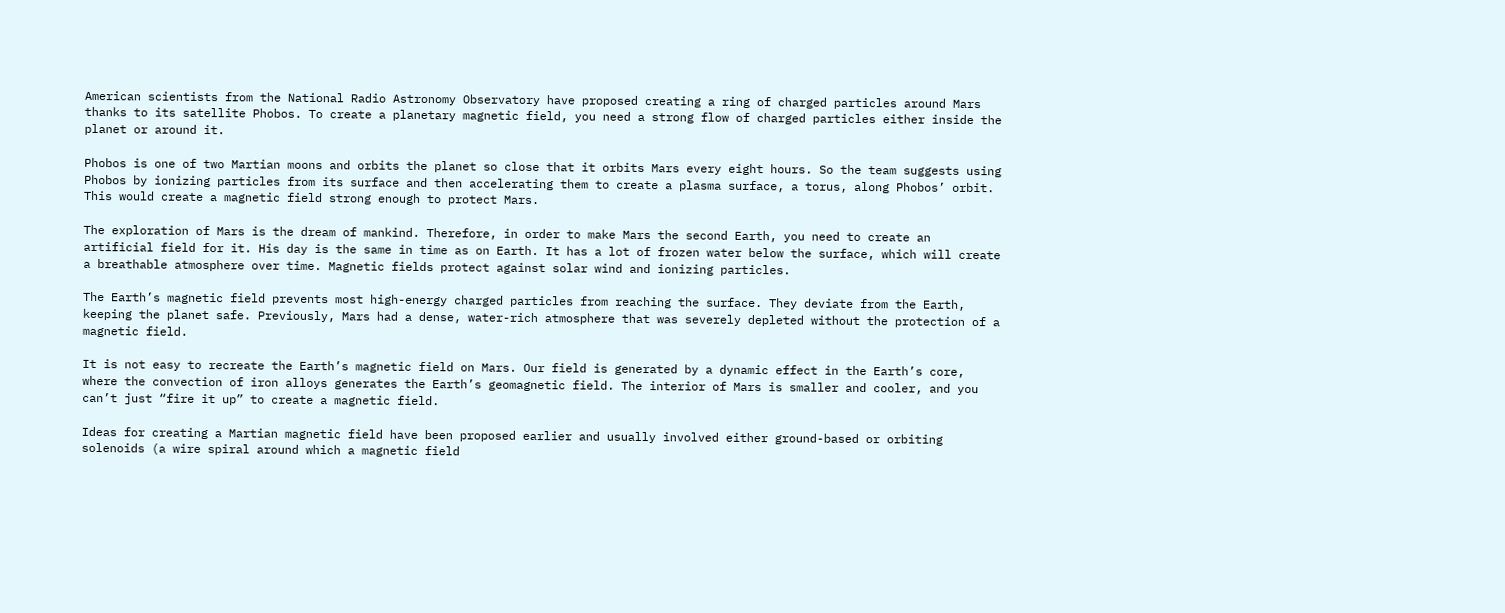American scientists from the National Radio Astronomy Observatory have proposed creating a ring of charged particles around Mars thanks to its satellite Phobos. To create a planetary magnetic field, you need a strong flow of charged particles either inside the planet or around it.

Phobos is one of two Martian moons and orbits the planet so close that it orbits Mars every eight hours. So the team suggests using Phobos by ionizing particles from its surface and then accelerating them to create a plasma surface, a torus, along Phobos’ orbit. This would create a magnetic field strong enough to protect Mars.

The exploration of Mars is the dream of mankind. Therefore, in order to make Mars the second Earth, you need to create an artificial field for it. His day is the same in time as on Earth. It has a lot of frozen water below the surface, which will create a breathable atmosphere over time. Magnetic fields protect against solar wind and ionizing particles.

The Earth’s magnetic field prevents most high-energy charged particles from reaching the surface. They deviate from the Earth, keeping the planet safe. Previously, Mars had a dense, water-rich atmosphere that was severely depleted without the protection of a magnetic field.

It is not easy to recreate the Earth’s magnetic field on Mars. Our field is generated by a dynamic effect in the Earth’s core, where the convection of iron alloys generates the Earth’s geomagnetic field. The interior of Mars is smaller and cooler, and you can’t just “fire it up” to create a magnetic field.

Ideas for creating a Martian magnetic field have been proposed earlier and usually involved either ground-based or orbiting solenoids (a wire spiral around which a magnetic field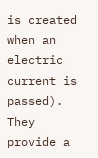is created when an electric current is passed). They provide a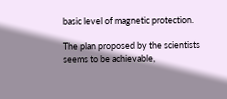basic level of magnetic protection.

The plan proposed by the scientists seems to be achievable,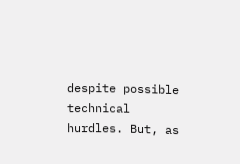despite possible technical hurdles. But, as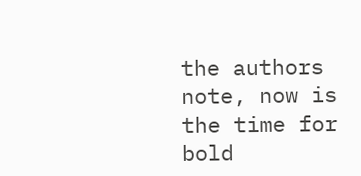the authors note, now is the time for bold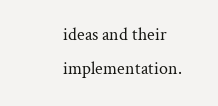ideas and their implementation.